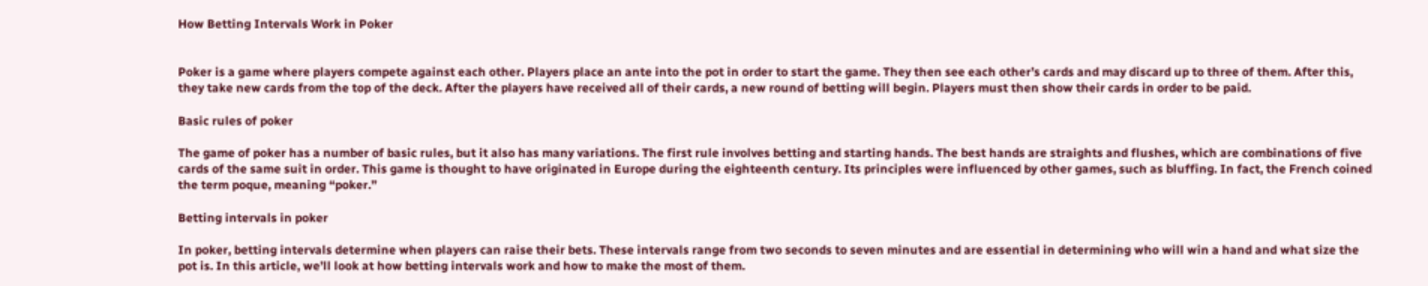How Betting Intervals Work in Poker


Poker is a game where players compete against each other. Players place an ante into the pot in order to start the game. They then see each other’s cards and may discard up to three of them. After this, they take new cards from the top of the deck. After the players have received all of their cards, a new round of betting will begin. Players must then show their cards in order to be paid.

Basic rules of poker

The game of poker has a number of basic rules, but it also has many variations. The first rule involves betting and starting hands. The best hands are straights and flushes, which are combinations of five cards of the same suit in order. This game is thought to have originated in Europe during the eighteenth century. Its principles were influenced by other games, such as bluffing. In fact, the French coined the term poque, meaning “poker.”

Betting intervals in poker

In poker, betting intervals determine when players can raise their bets. These intervals range from two seconds to seven minutes and are essential in determining who will win a hand and what size the pot is. In this article, we’ll look at how betting intervals work and how to make the most of them.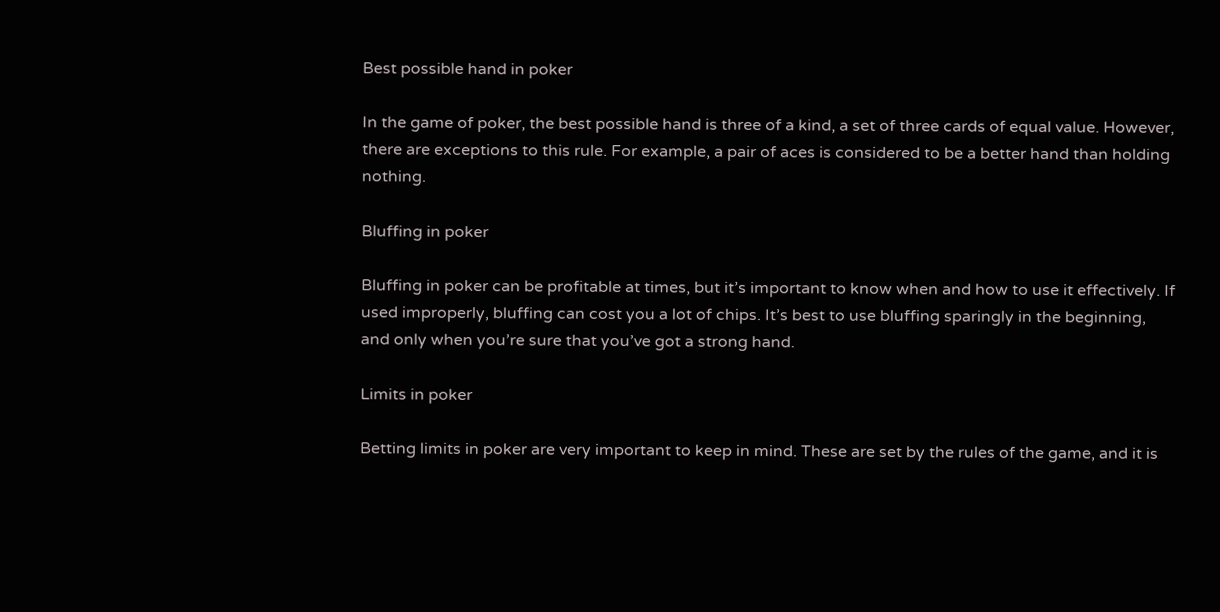Best possible hand in poker

In the game of poker, the best possible hand is three of a kind, a set of three cards of equal value. However, there are exceptions to this rule. For example, a pair of aces is considered to be a better hand than holding nothing.

Bluffing in poker

Bluffing in poker can be profitable at times, but it’s important to know when and how to use it effectively. If used improperly, bluffing can cost you a lot of chips. It’s best to use bluffing sparingly in the beginning, and only when you’re sure that you’ve got a strong hand.

Limits in poker

Betting limits in poker are very important to keep in mind. These are set by the rules of the game, and it is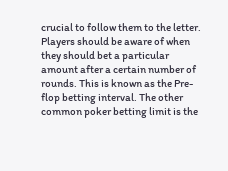crucial to follow them to the letter. Players should be aware of when they should bet a particular amount after a certain number of rounds. This is known as the Pre-flop betting interval. The other common poker betting limit is the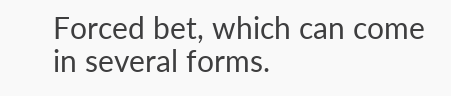Forced bet, which can come in several forms.